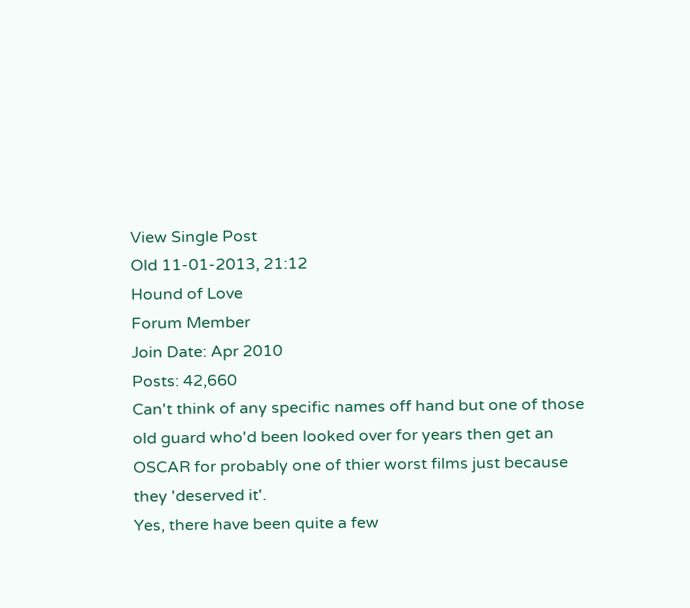View Single Post
Old 11-01-2013, 21:12
Hound of Love
Forum Member
Join Date: Apr 2010
Posts: 42,660
Can't think of any specific names off hand but one of those old guard who'd been looked over for years then get an OSCAR for probably one of thier worst films just because they 'deserved it'.
Yes, there have been quite a few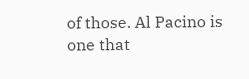of those. Al Pacino is one that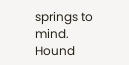springs to mind.
Hound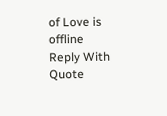of Love is offline   Reply With Quote